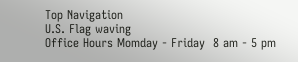Top Navigation
U.S. Flag waving
Office Hours Momday - Friday  8 am - 5 pm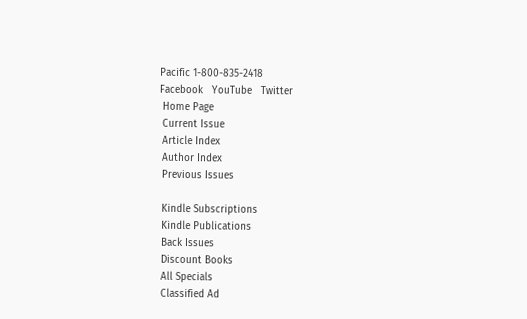Pacific 1-800-835-2418
Facebook   YouTube   Twitter
 Home Page
 Current Issue
 Article Index
 Author Index
 Previous Issues

 Kindle Subscriptions
 Kindle Publications
 Back Issues
 Discount Books
 All Specials
 Classified Ad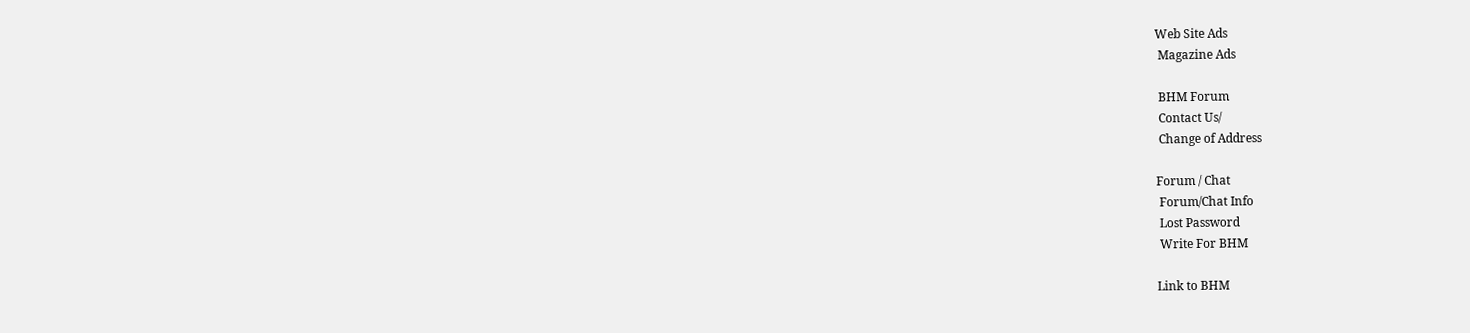Web Site Ads
 Magazine Ads

 BHM Forum
 Contact Us/
 Change of Address

Forum / Chat
 Forum/Chat Info
 Lost Password
 Write For BHM

Link to BHM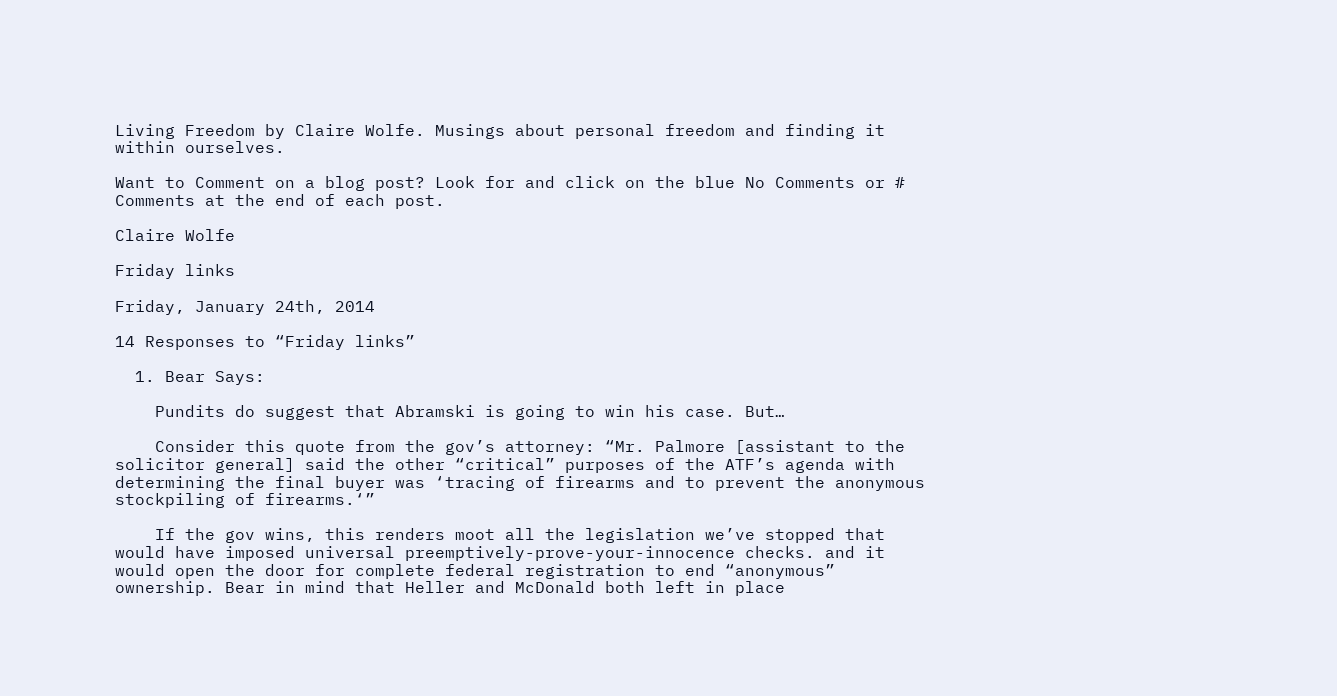Living Freedom by Claire Wolfe. Musings about personal freedom and finding it within ourselves.

Want to Comment on a blog post? Look for and click on the blue No Comments or # Comments at the end of each post.

Claire Wolfe

Friday links

Friday, January 24th, 2014

14 Responses to “Friday links”

  1. Bear Says:

    Pundits do suggest that Abramski is going to win his case. But…

    Consider this quote from the gov’s attorney: “Mr. Palmore [assistant to the solicitor general] said the other “critical” purposes of the ATF’s agenda with determining the final buyer was ‘tracing of firearms and to prevent the anonymous stockpiling of firearms.‘”

    If the gov wins, this renders moot all the legislation we’ve stopped that would have imposed universal preemptively-prove-your-innocence checks. and it would open the door for complete federal registration to end “anonymous” ownership. Bear in mind that Heller and McDonald both left in place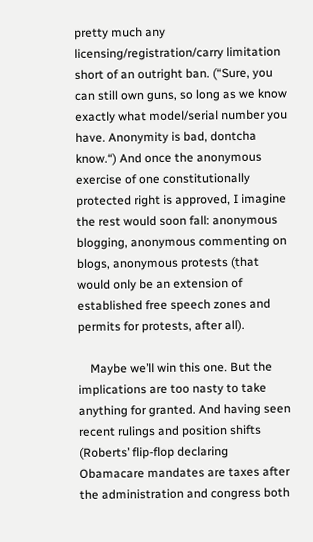pretty much any licensing/registration/carry limitation short of an outright ban. (“Sure, you can still own guns, so long as we know exactly what model/serial number you have. Anonymity is bad, dontcha know.“) And once the anonymous exercise of one constitutionally protected right is approved, I imagine the rest would soon fall: anonymous blogging, anonymous commenting on blogs, anonymous protests (that would only be an extension of established free speech zones and permits for protests, after all).

    Maybe we’ll win this one. But the implications are too nasty to take anything for granted. And having seen recent rulings and position shifts (Roberts’ flip-flop declaring Obamacare mandates are taxes after the administration and congress both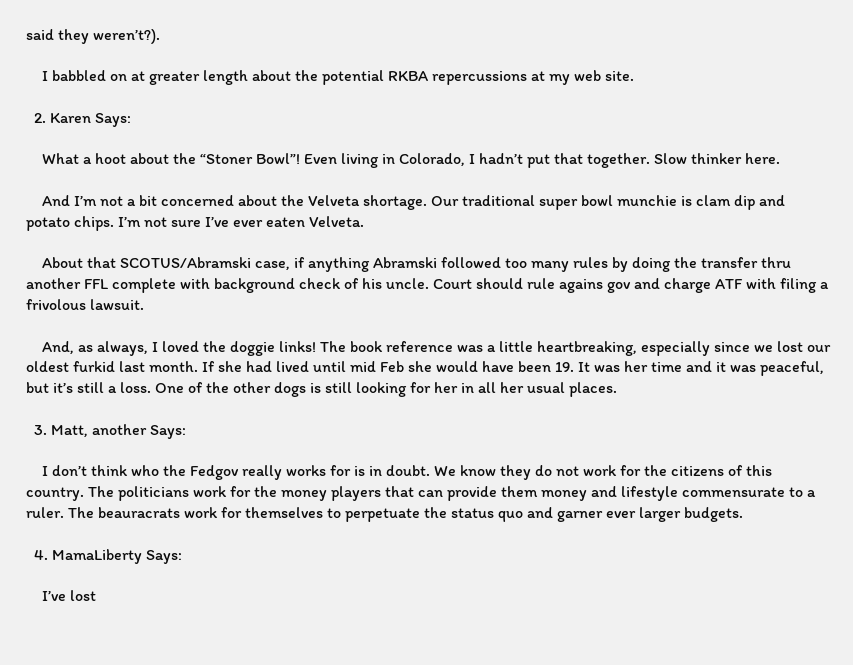said they weren’t?).

    I babbled on at greater length about the potential RKBA repercussions at my web site.

  2. Karen Says:

    What a hoot about the “Stoner Bowl”! Even living in Colorado, I hadn’t put that together. Slow thinker here.

    And I’m not a bit concerned about the Velveta shortage. Our traditional super bowl munchie is clam dip and potato chips. I’m not sure I’ve ever eaten Velveta.

    About that SCOTUS/Abramski case, if anything Abramski followed too many rules by doing the transfer thru another FFL complete with background check of his uncle. Court should rule agains gov and charge ATF with filing a frivolous lawsuit.

    And, as always, I loved the doggie links! The book reference was a little heartbreaking, especially since we lost our oldest furkid last month. If she had lived until mid Feb she would have been 19. It was her time and it was peaceful, but it’s still a loss. One of the other dogs is still looking for her in all her usual places.

  3. Matt, another Says:

    I don’t think who the Fedgov really works for is in doubt. We know they do not work for the citizens of this country. The politicians work for the money players that can provide them money and lifestyle commensurate to a ruler. The beauracrats work for themselves to perpetuate the status quo and garner ever larger budgets.

  4. MamaLiberty Says:

    I’ve lost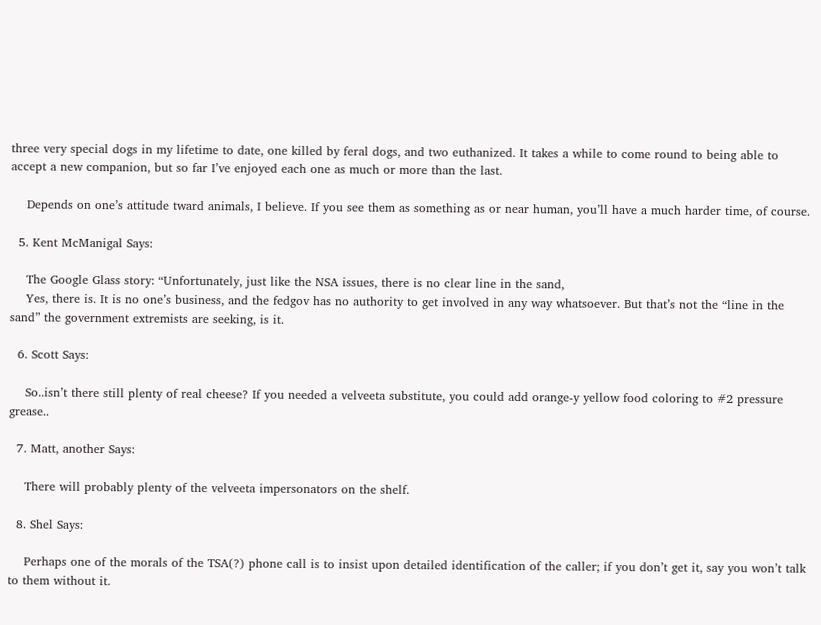three very special dogs in my lifetime to date, one killed by feral dogs, and two euthanized. It takes a while to come round to being able to accept a new companion, but so far I’ve enjoyed each one as much or more than the last.

    Depends on one’s attitude tward animals, I believe. If you see them as something as or near human, you’ll have a much harder time, of course.

  5. Kent McManigal Says:

    The Google Glass story: “Unfortunately, just like the NSA issues, there is no clear line in the sand,
    Yes, there is. It is no one’s business, and the fedgov has no authority to get involved in any way whatsoever. But that’s not the “line in the sand” the government extremists are seeking, is it.

  6. Scott Says:

    So..isn’t there still plenty of real cheese? If you needed a velveeta substitute, you could add orange-y yellow food coloring to #2 pressure grease..

  7. Matt, another Says:

    There will probably plenty of the velveeta impersonators on the shelf.

  8. Shel Says:

    Perhaps one of the morals of the TSA(?) phone call is to insist upon detailed identification of the caller; if you don’t get it, say you won’t talk to them without it.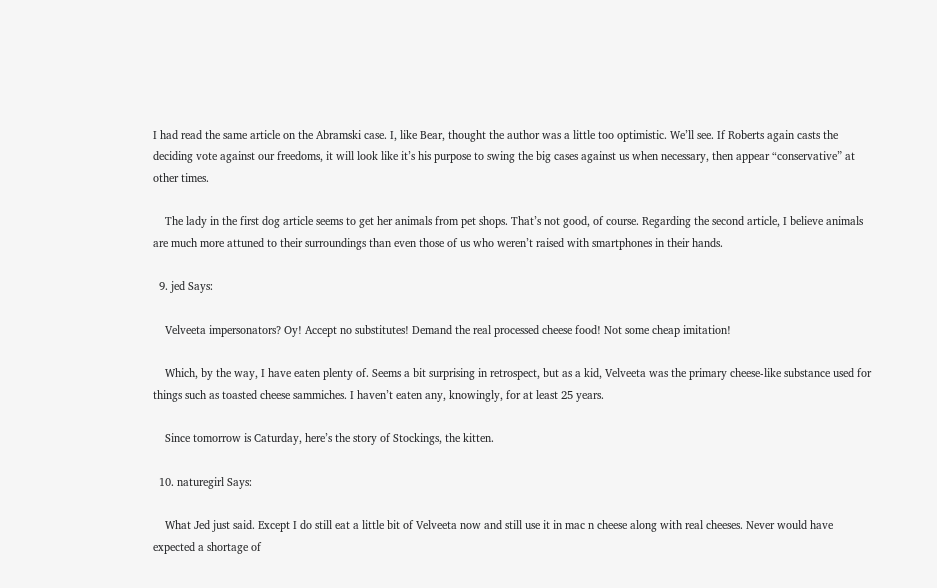I had read the same article on the Abramski case. I, like Bear, thought the author was a little too optimistic. We’ll see. If Roberts again casts the deciding vote against our freedoms, it will look like it’s his purpose to swing the big cases against us when necessary, then appear “conservative” at other times.

    The lady in the first dog article seems to get her animals from pet shops. That’s not good, of course. Regarding the second article, I believe animals are much more attuned to their surroundings than even those of us who weren’t raised with smartphones in their hands.

  9. jed Says:

    Velveeta impersonators? Oy! Accept no substitutes! Demand the real processed cheese food! Not some cheap imitation!

    Which, by the way, I have eaten plenty of. Seems a bit surprising in retrospect, but as a kid, Velveeta was the primary cheese-like substance used for things such as toasted cheese sammiches. I haven’t eaten any, knowingly, for at least 25 years.

    Since tomorrow is Caturday, here’s the story of Stockings, the kitten.

  10. naturegirl Says:

    What Jed just said. Except I do still eat a little bit of Velveeta now and still use it in mac n cheese along with real cheeses. Never would have expected a shortage of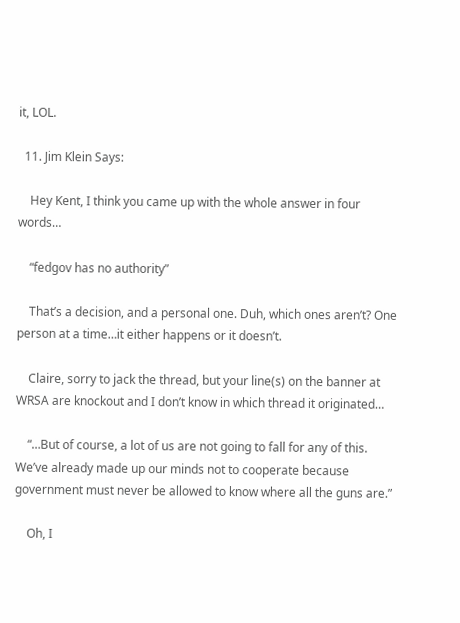it, LOL.

  11. Jim Klein Says:

    Hey Kent, I think you came up with the whole answer in four words…

    “fedgov has no authority”

    That’s a decision, and a personal one. Duh, which ones aren’t? One person at a time…it either happens or it doesn’t.

    Claire, sorry to jack the thread, but your line(s) on the banner at WRSA are knockout and I don’t know in which thread it originated…

    “…But of course, a lot of us are not going to fall for any of this. We’ve already made up our minds not to cooperate because government must never be allowed to know where all the guns are.”

    Oh, I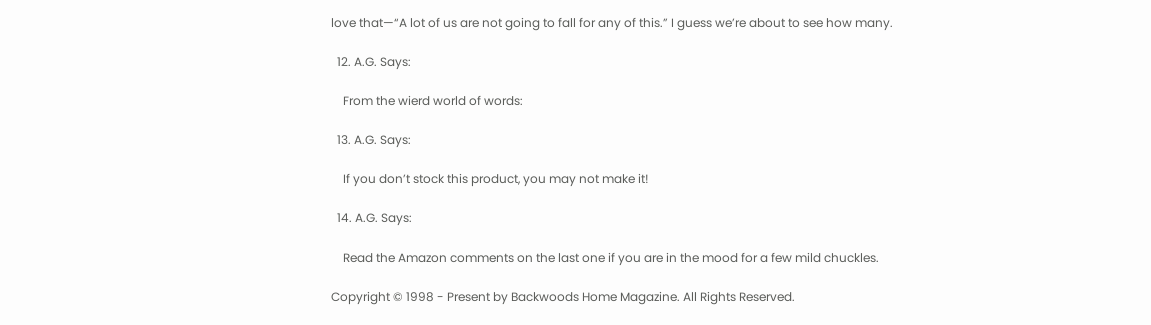love that—“A lot of us are not going to fall for any of this.” I guess we’re about to see how many.

  12. A.G. Says:

    From the wierd world of words:

  13. A.G. Says:

    If you don’t stock this product, you may not make it!

  14. A.G. Says:

    Read the Amazon comments on the last one if you are in the mood for a few mild chuckles.

Copyright © 1998 - Present by Backwoods Home Magazine. All Rights Reserved.